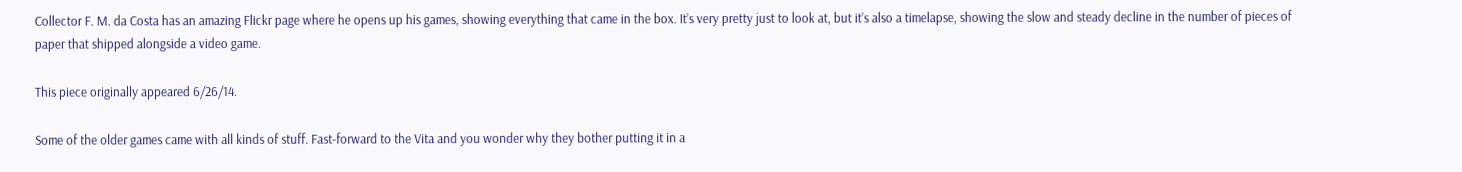Collector F. M. da Costa has an amazing Flickr page where he opens up his games, showing everything that came in the box. It’s very pretty just to look at, but it’s also a timelapse, showing the slow and steady decline in the number of pieces of paper that shipped alongside a video game.

This piece originally appeared 6/26/14.

Some of the older games came with all kinds of stuff. Fast-forward to the Vita and you wonder why they bother putting it in a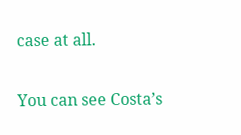case at all.

You can see Costa’s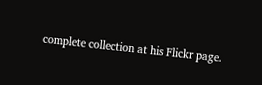complete collection at his Flickr page.